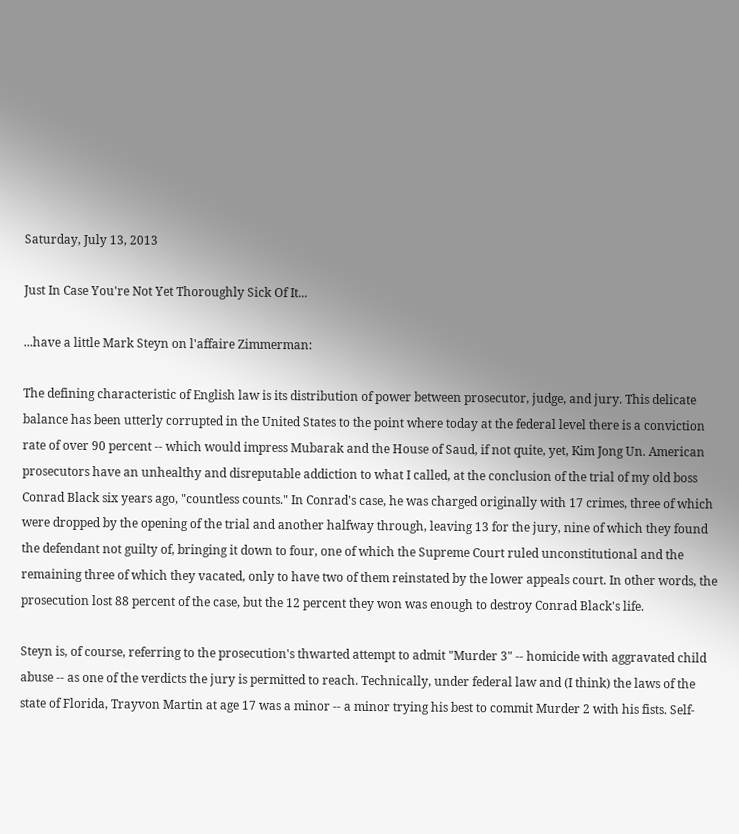Saturday, July 13, 2013

Just In Case You're Not Yet Thoroughly Sick Of It...

...have a little Mark Steyn on l'affaire Zimmerman:

The defining characteristic of English law is its distribution of power between prosecutor, judge, and jury. This delicate balance has been utterly corrupted in the United States to the point where today at the federal level there is a conviction rate of over 90 percent -- which would impress Mubarak and the House of Saud, if not quite, yet, Kim Jong Un. American prosecutors have an unhealthy and disreputable addiction to what I called, at the conclusion of the trial of my old boss Conrad Black six years ago, "countless counts." In Conrad's case, he was charged originally with 17 crimes, three of which were dropped by the opening of the trial and another halfway through, leaving 13 for the jury, nine of which they found the defendant not guilty of, bringing it down to four, one of which the Supreme Court ruled unconstitutional and the remaining three of which they vacated, only to have two of them reinstated by the lower appeals court. In other words, the prosecution lost 88 percent of the case, but the 12 percent they won was enough to destroy Conrad Black's life.

Steyn is, of course, referring to the prosecution's thwarted attempt to admit "Murder 3" -- homicide with aggravated child abuse -- as one of the verdicts the jury is permitted to reach. Technically, under federal law and (I think) the laws of the state of Florida, Trayvon Martin at age 17 was a minor -- a minor trying his best to commit Murder 2 with his fists. Self-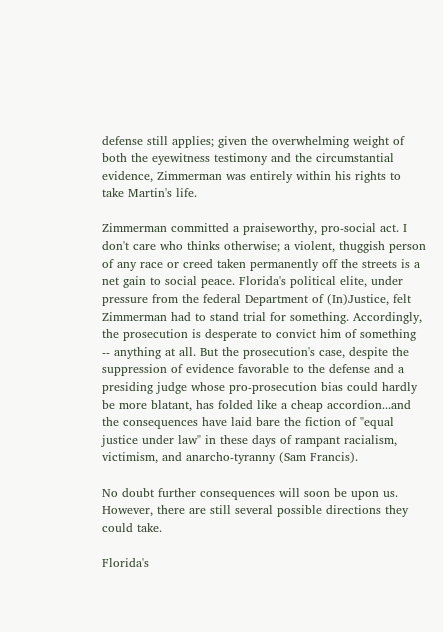defense still applies; given the overwhelming weight of both the eyewitness testimony and the circumstantial evidence, Zimmerman was entirely within his rights to take Martin's life.

Zimmerman committed a praiseworthy, pro-social act. I don't care who thinks otherwise; a violent, thuggish person of any race or creed taken permanently off the streets is a net gain to social peace. Florida's political elite, under pressure from the federal Department of (In)Justice, felt Zimmerman had to stand trial for something. Accordingly, the prosecution is desperate to convict him of something -- anything at all. But the prosecution's case, despite the suppression of evidence favorable to the defense and a presiding judge whose pro-prosecution bias could hardly be more blatant, has folded like a cheap accordion...and the consequences have laid bare the fiction of "equal justice under law" in these days of rampant racialism, victimism, and anarcho-tyranny (Sam Francis).

No doubt further consequences will soon be upon us. However, there are still several possible directions they could take.

Florida's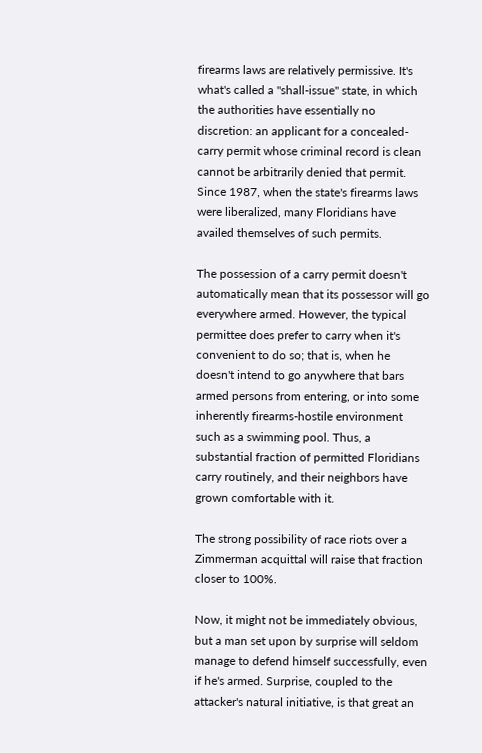firearms laws are relatively permissive. It's what's called a "shall-issue" state, in which the authorities have essentially no discretion: an applicant for a concealed-carry permit whose criminal record is clean cannot be arbitrarily denied that permit. Since 1987, when the state's firearms laws were liberalized, many Floridians have availed themselves of such permits.

The possession of a carry permit doesn't automatically mean that its possessor will go everywhere armed. However, the typical permittee does prefer to carry when it's convenient to do so; that is, when he doesn't intend to go anywhere that bars armed persons from entering, or into some inherently firearms-hostile environment such as a swimming pool. Thus, a substantial fraction of permitted Floridians carry routinely, and their neighbors have grown comfortable with it.

The strong possibility of race riots over a Zimmerman acquittal will raise that fraction closer to 100%.

Now, it might not be immediately obvious, but a man set upon by surprise will seldom manage to defend himself successfully, even if he's armed. Surprise, coupled to the attacker's natural initiative, is that great an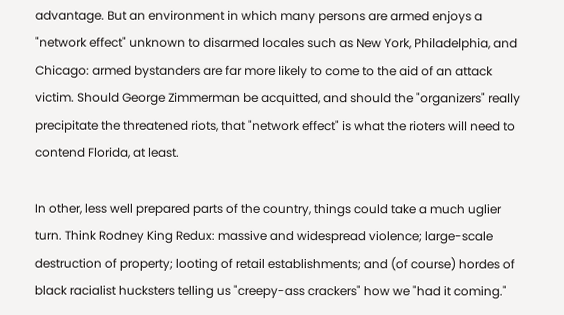advantage. But an environment in which many persons are armed enjoys a "network effect" unknown to disarmed locales such as New York, Philadelphia, and Chicago: armed bystanders are far more likely to come to the aid of an attack victim. Should George Zimmerman be acquitted, and should the "organizers" really precipitate the threatened riots, that "network effect" is what the rioters will need to contend Florida, at least.

In other, less well prepared parts of the country, things could take a much uglier turn. Think Rodney King Redux: massive and widespread violence; large-scale destruction of property; looting of retail establishments; and (of course) hordes of black racialist hucksters telling us "creepy-ass crackers" how we "had it coming."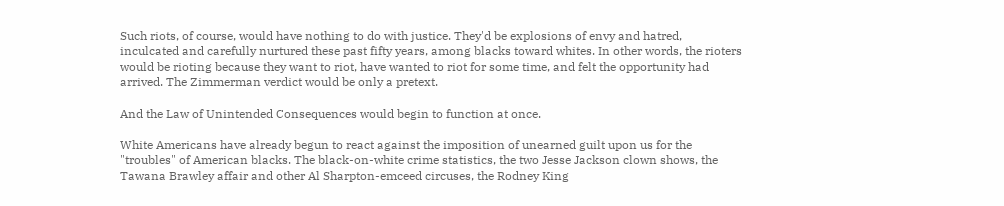Such riots, of course, would have nothing to do with justice. They'd be explosions of envy and hatred, inculcated and carefully nurtured these past fifty years, among blacks toward whites. In other words, the rioters would be rioting because they want to riot, have wanted to riot for some time, and felt the opportunity had arrived. The Zimmerman verdict would be only a pretext.

And the Law of Unintended Consequences would begin to function at once.

White Americans have already begun to react against the imposition of unearned guilt upon us for the "troubles" of American blacks. The black-on-white crime statistics, the two Jesse Jackson clown shows, the Tawana Brawley affair and other Al Sharpton-emceed circuses, the Rodney King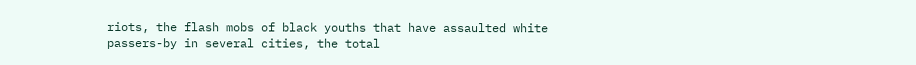riots, the flash mobs of black youths that have assaulted white passers-by in several cities, the total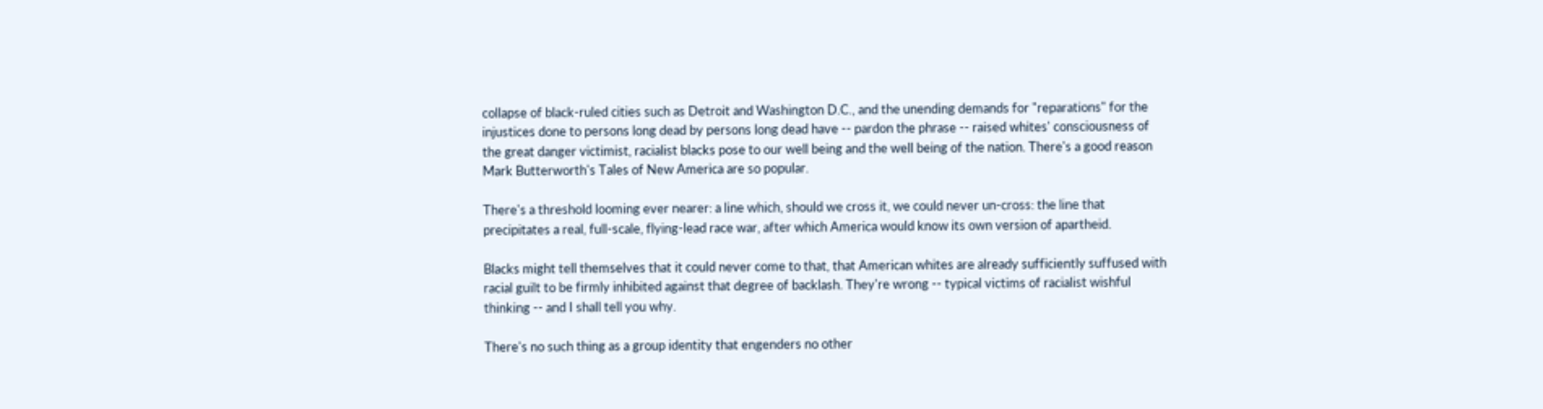collapse of black-ruled cities such as Detroit and Washington D.C., and the unending demands for "reparations" for the injustices done to persons long dead by persons long dead have -- pardon the phrase -- raised whites' consciousness of the great danger victimist, racialist blacks pose to our well being and the well being of the nation. There's a good reason Mark Butterworth's Tales of New America are so popular.

There's a threshold looming ever nearer: a line which, should we cross it, we could never un-cross: the line that precipitates a real, full-scale, flying-lead race war, after which America would know its own version of apartheid.

Blacks might tell themselves that it could never come to that, that American whites are already sufficiently suffused with racial guilt to be firmly inhibited against that degree of backlash. They're wrong -- typical victims of racialist wishful thinking -- and I shall tell you why.

There's no such thing as a group identity that engenders no other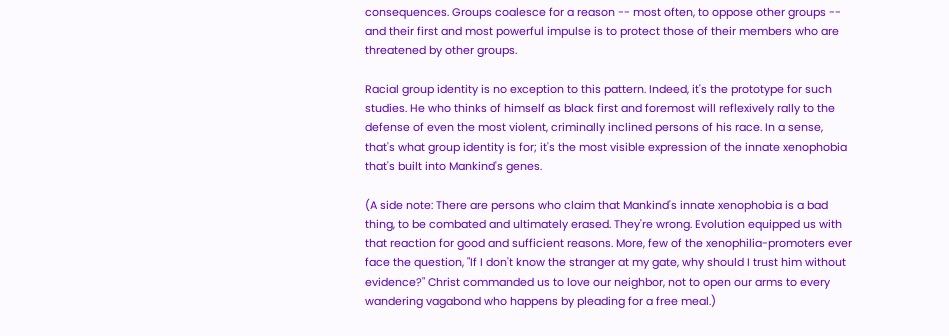consequences. Groups coalesce for a reason -- most often, to oppose other groups -- and their first and most powerful impulse is to protect those of their members who are threatened by other groups.

Racial group identity is no exception to this pattern. Indeed, it's the prototype for such studies. He who thinks of himself as black first and foremost will reflexively rally to the defense of even the most violent, criminally inclined persons of his race. In a sense, that's what group identity is for; it's the most visible expression of the innate xenophobia that's built into Mankind's genes.

(A side note: There are persons who claim that Mankind's innate xenophobia is a bad thing, to be combated and ultimately erased. They're wrong. Evolution equipped us with that reaction for good and sufficient reasons. More, few of the xenophilia-promoters ever face the question, "If I don't know the stranger at my gate, why should I trust him without evidence?" Christ commanded us to love our neighbor, not to open our arms to every wandering vagabond who happens by pleading for a free meal.)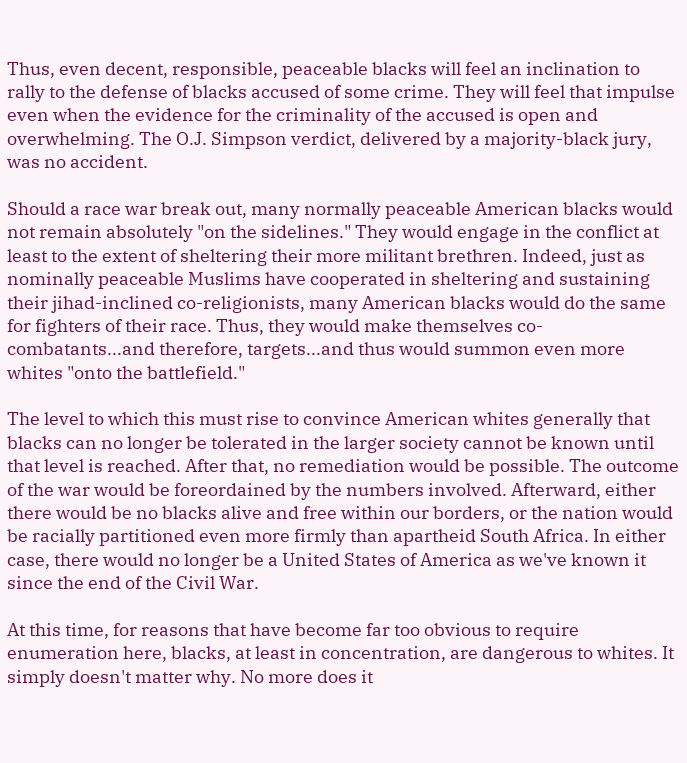Thus, even decent, responsible, peaceable blacks will feel an inclination to rally to the defense of blacks accused of some crime. They will feel that impulse even when the evidence for the criminality of the accused is open and overwhelming. The O.J. Simpson verdict, delivered by a majority-black jury, was no accident.

Should a race war break out, many normally peaceable American blacks would not remain absolutely "on the sidelines." They would engage in the conflict at least to the extent of sheltering their more militant brethren. Indeed, just as nominally peaceable Muslims have cooperated in sheltering and sustaining their jihad-inclined co-religionists, many American blacks would do the same for fighters of their race. Thus, they would make themselves co-combatants...and therefore, targets...and thus would summon even more whites "onto the battlefield."

The level to which this must rise to convince American whites generally that blacks can no longer be tolerated in the larger society cannot be known until that level is reached. After that, no remediation would be possible. The outcome of the war would be foreordained by the numbers involved. Afterward, either there would be no blacks alive and free within our borders, or the nation would be racially partitioned even more firmly than apartheid South Africa. In either case, there would no longer be a United States of America as we've known it since the end of the Civil War.

At this time, for reasons that have become far too obvious to require enumeration here, blacks, at least in concentration, are dangerous to whites. It simply doesn't matter why. No more does it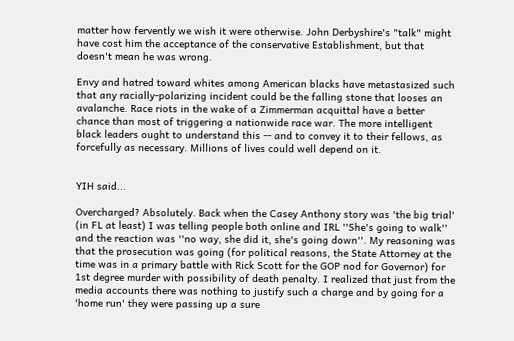matter how fervently we wish it were otherwise. John Derbyshire's "talk" might have cost him the acceptance of the conservative Establishment, but that doesn't mean he was wrong.

Envy and hatred toward whites among American blacks have metastasized such that any racially-polarizing incident could be the falling stone that looses an avalanche. Race riots in the wake of a Zimmerman acquittal have a better chance than most of triggering a nationwide race war. The more intelligent black leaders ought to understand this -- and to convey it to their fellows, as forcefully as necessary. Millions of lives could well depend on it.


YIH said...

Overcharged? Absolutely. Back when the Casey Anthony story was 'the big trial' (in FL at least) I was telling people both online and IRL ''She's going to walk'' and the reaction was ''no way, she did it, she's going down''. My reasoning was that the prosecution was going (for political reasons, the State Attorney at the time was in a primary battle with Rick Scott for the GOP nod for Governor) for 1st degree murder with possibility of death penalty. I realized that just from the media accounts there was nothing to justify such a charge and by going for a 'home run' they were passing up a sure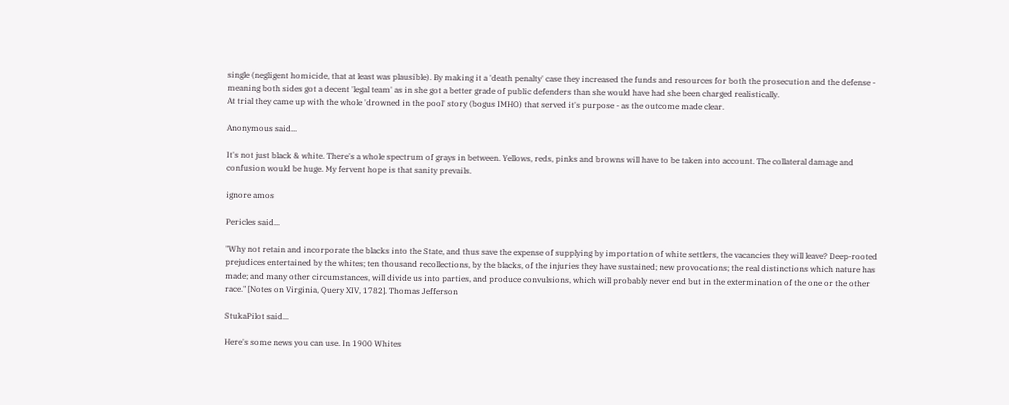single (negligent homicide, that at least was plausible). By making it a 'death penalty' case they increased the funds and resources for both the prosecution and the defense - meaning both sides got a decent 'legal team' as in she got a better grade of public defenders than she would have had she been charged realistically.
At trial they came up with the whole 'drowned in the pool' story (bogus IMHO) that served it's purpose - as the outcome made clear.

Anonymous said...

It's not just black & white. There's a whole spectrum of grays in between. Yellows, reds, pinks and browns will have to be taken into account. The collateral damage and confusion would be huge. My fervent hope is that sanity prevails.

ignore amos

Pericles said...

"Why not retain and incorporate the blacks into the State, and thus save the expense of supplying by importation of white settlers, the vacancies they will leave? Deep-rooted prejudices entertained by the whites; ten thousand recollections, by the blacks, of the injuries they have sustained; new provocations; the real distinctions which nature has made; and many other circumstances, will divide us into parties, and produce convulsions, which will probably never end but in the extermination of the one or the other race." [Notes on Virginia, Query XIV, 1782]. Thomas Jefferson

StukaPilot said...

Here's some news you can use. In 1900 Whites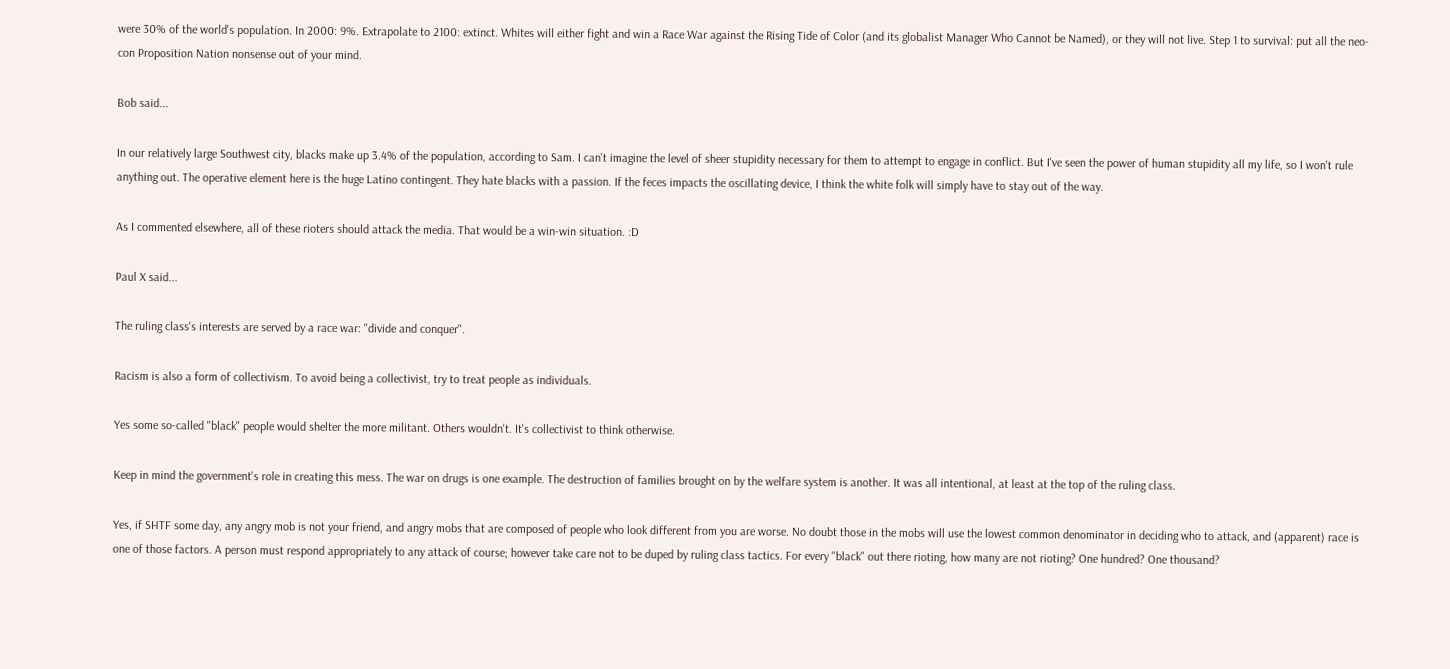were 30% of the world's population. In 2000: 9%. Extrapolate to 2100: extinct. Whites will either fight and win a Race War against the Rising Tide of Color (and its globalist Manager Who Cannot be Named), or they will not live. Step 1 to survival: put all the neo-con Proposition Nation nonsense out of your mind.

Bob said...

In our relatively large Southwest city, blacks make up 3.4% of the population, according to Sam. I can't imagine the level of sheer stupidity necessary for them to attempt to engage in conflict. But I've seen the power of human stupidity all my life, so I won't rule anything out. The operative element here is the huge Latino contingent. They hate blacks with a passion. If the feces impacts the oscillating device, I think the white folk will simply have to stay out of the way.

As I commented elsewhere, all of these rioters should attack the media. That would be a win-win situation. :D

Paul X said...

The ruling class's interests are served by a race war: "divide and conquer".

Racism is also a form of collectivism. To avoid being a collectivist, try to treat people as individuals.

Yes some so-called "black" people would shelter the more militant. Others wouldn't. It's collectivist to think otherwise.

Keep in mind the government's role in creating this mess. The war on drugs is one example. The destruction of families brought on by the welfare system is another. It was all intentional, at least at the top of the ruling class.

Yes, if SHTF some day, any angry mob is not your friend, and angry mobs that are composed of people who look different from you are worse. No doubt those in the mobs will use the lowest common denominator in deciding who to attack, and (apparent) race is one of those factors. A person must respond appropriately to any attack of course; however take care not to be duped by ruling class tactics. For every "black" out there rioting, how many are not rioting? One hundred? One thousand?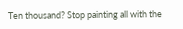Ten thousand? Stop painting all with the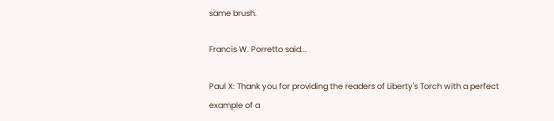same brush.

Francis W. Porretto said...

Paul X: Thank you for providing the readers of Liberty's Torch with a perfect example of a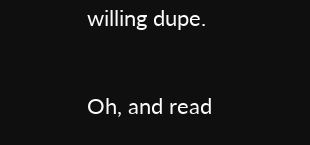willing dupe.

Oh, and read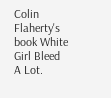Colin Flaherty's book White Girl Bleed A Lot.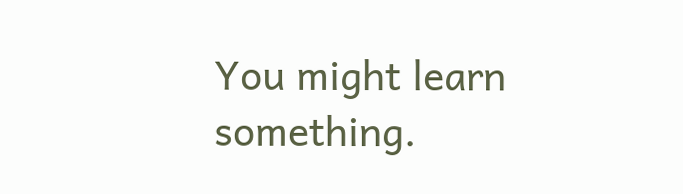You might learn something.